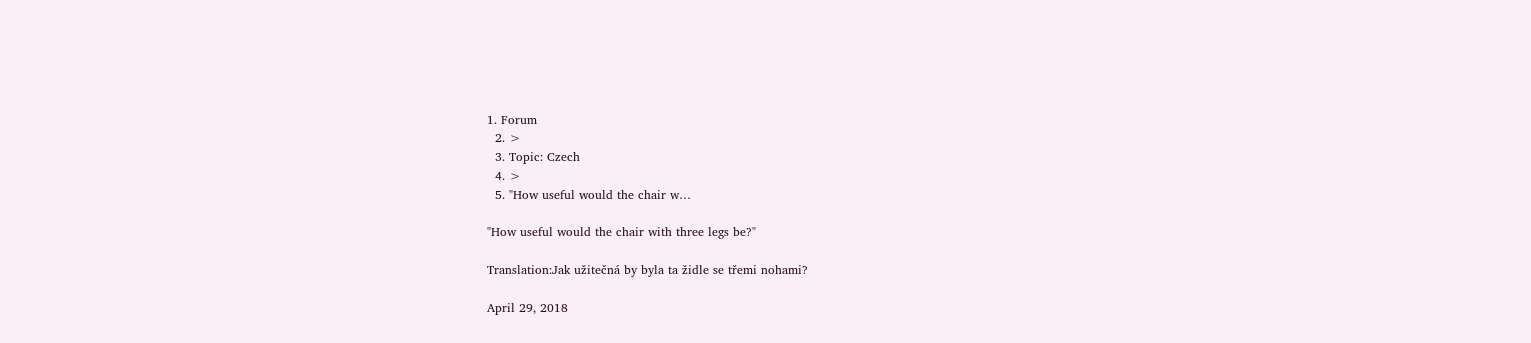1. Forum
  2. >
  3. Topic: Czech
  4. >
  5. "How useful would the chair w…

"How useful would the chair with three legs be?"

Translation:Jak užitečná by byla ta židle se třemi nohami?

April 29, 2018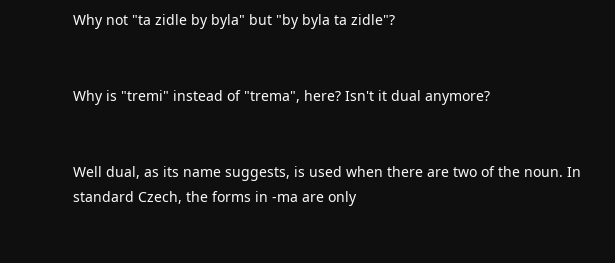Why not "ta zidle by byla" but "by byla ta zidle"?


Why is "tremi" instead of "trema", here? Isn't it dual anymore?


Well dual, as its name suggests, is used when there are two of the noun. In standard Czech, the forms in -ma are only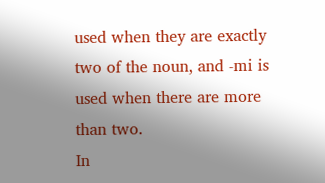used when they are exactly two of the noun, and -mi is used when there are more than two.
In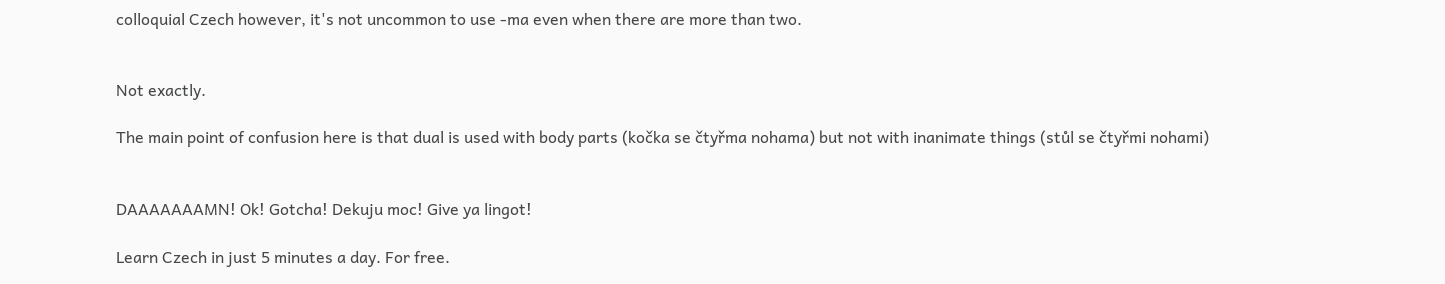colloquial Czech however, it's not uncommon to use -ma even when there are more than two.


Not exactly.

The main point of confusion here is that dual is used with body parts (kočka se čtyřma nohama) but not with inanimate things (stůl se čtyřmi nohami)


DAAAAAAAMN! Ok! Gotcha! Dekuju moc! Give ya lingot!

Learn Czech in just 5 minutes a day. For free.